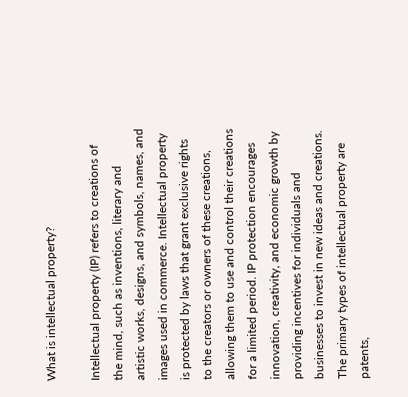What is intellectual property?

Intellectual property (IP) refers to creations of the mind, such as inventions, literary and artistic works, designs, and symbols, names, and images used in commerce. Intellectual property is protected by laws that grant exclusive rights to the creators or owners of these creations, allowing them to use and control their creations for a limited period. IP protection encourages innovation, creativity, and economic growth by providing incentives for individuals and businesses to invest in new ideas and creations. The primary types of intellectual property are patents,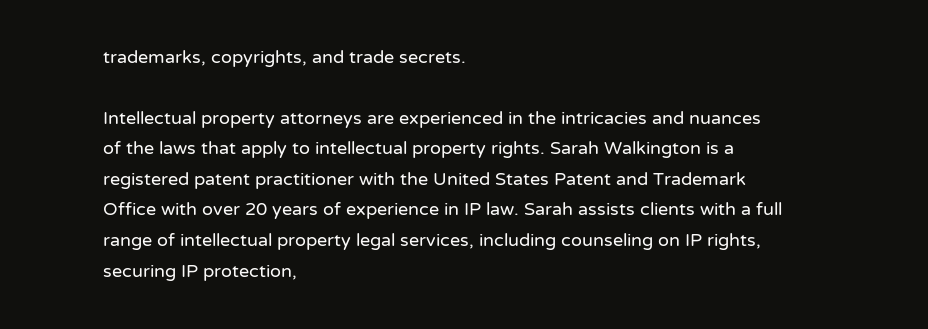trademarks, copyrights, and trade secrets.

Intellectual property attorneys are experienced in the intricacies and nuances of the laws that apply to intellectual property rights. Sarah Walkington is a registered patent practitioner with the United States Patent and Trademark Office with over 20 years of experience in IP law. Sarah assists clients with a full range of intellectual property legal services, including counseling on IP rights, securing IP protection,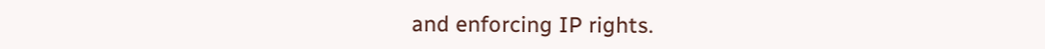and enforcing IP rights.